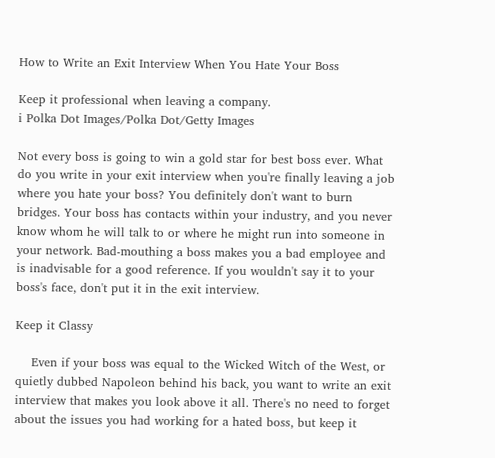How to Write an Exit Interview When You Hate Your Boss

Keep it professional when leaving a company.
i Polka Dot Images/Polka Dot/Getty Images

Not every boss is going to win a gold star for best boss ever. What do you write in your exit interview when you're finally leaving a job where you hate your boss? You definitely don't want to burn bridges. Your boss has contacts within your industry, and you never know whom he will talk to or where he might run into someone in your network. Bad-mouthing a boss makes you a bad employee and is inadvisable for a good reference. If you wouldn't say it to your boss's face, don't put it in the exit interview.

Keep it Classy

    Even if your boss was equal to the Wicked Witch of the West, or quietly dubbed Napoleon behind his back, you want to write an exit interview that makes you look above it all. There's no need to forget about the issues you had working for a hated boss, but keep it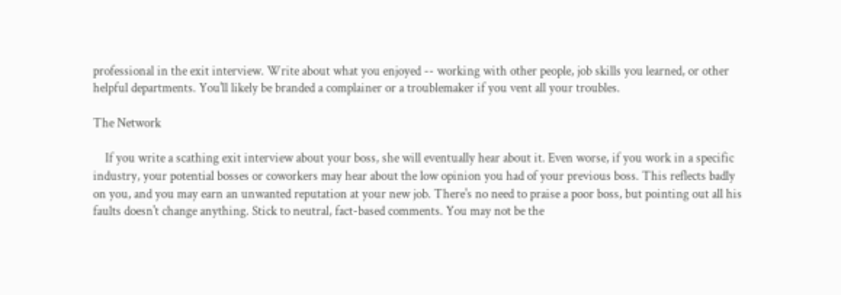professional in the exit interview. Write about what you enjoyed -- working with other people, job skills you learned, or other helpful departments. You'll likely be branded a complainer or a troublemaker if you vent all your troubles.

The Network

    If you write a scathing exit interview about your boss, she will eventually hear about it. Even worse, if you work in a specific industry, your potential bosses or coworkers may hear about the low opinion you had of your previous boss. This reflects badly on you, and you may earn an unwanted reputation at your new job. There's no need to praise a poor boss, but pointing out all his faults doesn't change anything. Stick to neutral, fact-based comments. You may not be the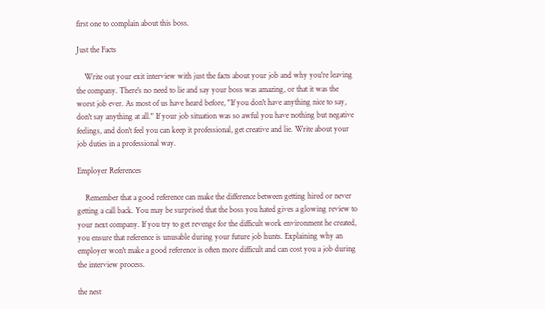first one to complain about this boss.

Just the Facts

    Write out your exit interview with just the facts about your job and why you're leaving the company. There's no need to lie and say your boss was amazing, or that it was the worst job ever. As most of us have heard before, "If you don't have anything nice to say, don't say anything at all." If your job situation was so awful you have nothing but negative feelings, and don't feel you can keep it professional, get creative and lie. Write about your job duties in a professional way.

Employer References

    Remember that a good reference can make the difference between getting hired or never getting a call back. You may be surprised that the boss you hated gives a glowing review to your next company. If you try to get revenge for the difficult work environment he created, you ensure that reference is unusable during your future job hunts. Explaining why an employer won't make a good reference is often more difficult and can cost you a job during the interview process.

the nest